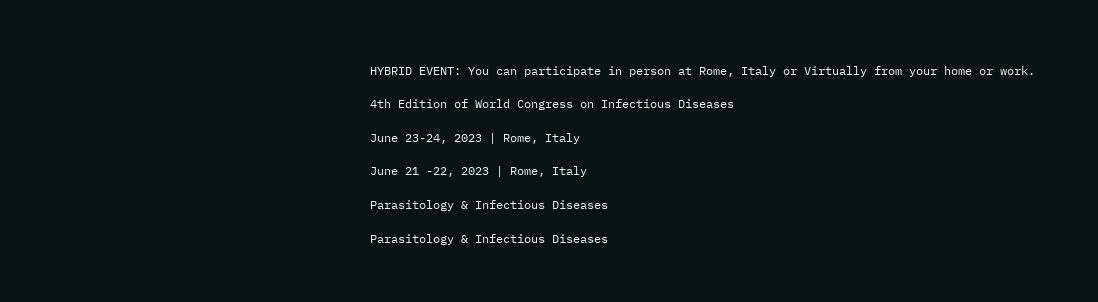HYBRID EVENT: You can participate in person at Rome, Italy or Virtually from your home or work.

4th Edition of World Congress on Infectious Diseases

June 23-24, 2023 | Rome, Italy

June 21 -22, 2023 | Rome, Italy

Parasitology & Infectious Diseases

Parasitology & Infectious Diseases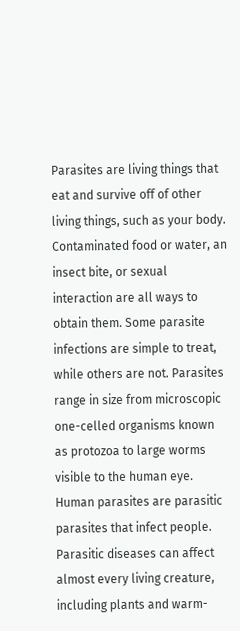Parasites are living things that eat and survive off of other living things, such as your body. Contaminated food or water, an insect bite, or sexual interaction are all ways to obtain them. Some parasite infections are simple to treat, while others are not. Parasites range in size from microscopic one-celled organisms known as protozoa to large worms visible to the human eye. Human parasites are parasitic parasites that infect people. Parasitic diseases can affect almost every living creature, including plants and warm-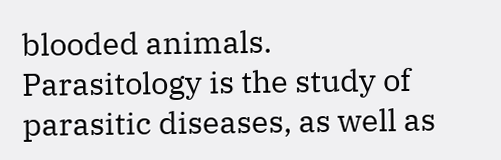blooded animals. Parasitology is the study of parasitic diseases, as well as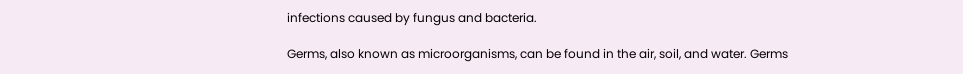infections caused by fungus and bacteria.

Germs, also known as microorganisms, can be found in the air, soil, and water. Germs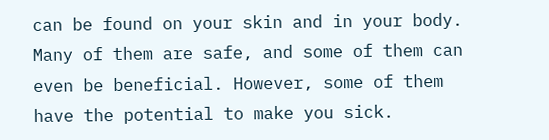can be found on your skin and in your body. Many of them are safe, and some of them can even be beneficial. However, some of them have the potential to make you sick.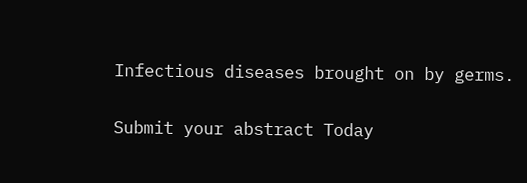Infectious diseases brought on by germs.

Submit your abstract Today